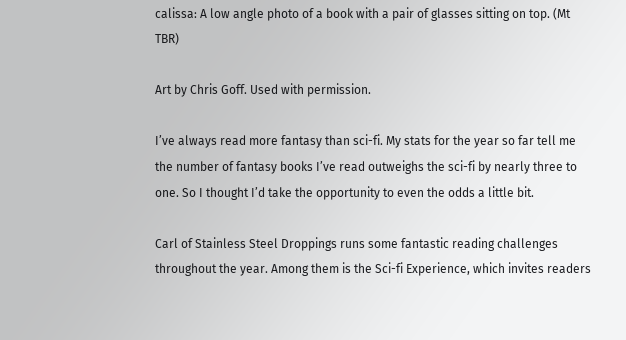calissa: A low angle photo of a book with a pair of glasses sitting on top. (Mt TBR)

Art by Chris Goff. Used with permission.

I’ve always read more fantasy than sci-fi. My stats for the year so far tell me the number of fantasy books I’ve read outweighs the sci-fi by nearly three to one. So I thought I’d take the opportunity to even the odds a little bit.

Carl of Stainless Steel Droppings runs some fantastic reading challenges throughout the year. Among them is the Sci-fi Experience, which invites readers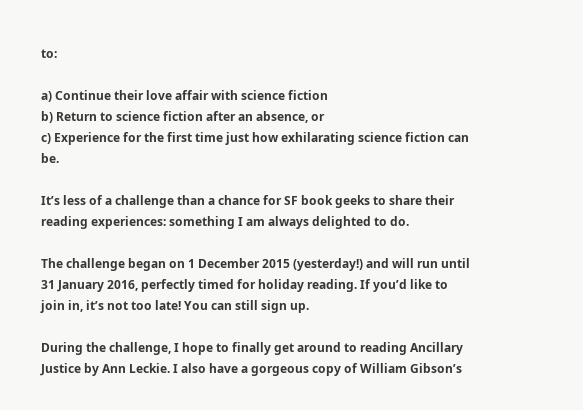to:

a) Continue their love affair with science fiction
b) Return to science fiction after an absence, or
c) Experience for the first time just how exhilarating science fiction can be.

It’s less of a challenge than a chance for SF book geeks to share their reading experiences: something I am always delighted to do.

The challenge began on 1 December 2015 (yesterday!) and will run until 31 January 2016, perfectly timed for holiday reading. If you’d like to join in, it’s not too late! You can still sign up.

During the challenge, I hope to finally get around to reading Ancillary Justice by Ann Leckie. I also have a gorgeous copy of William Gibson’s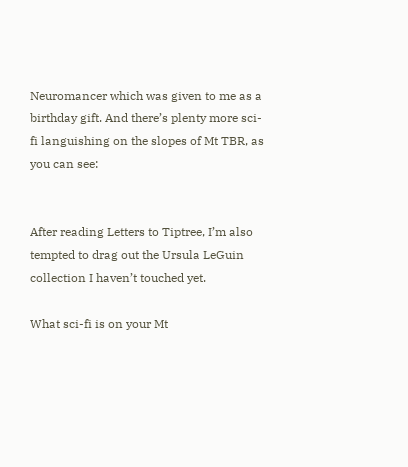Neuromancer which was given to me as a birthday gift. And there’s plenty more sci-fi languishing on the slopes of Mt TBR, as you can see:


After reading Letters to Tiptree, I’m also tempted to drag out the Ursula LeGuin collection I haven’t touched yet.

What sci-fi is on your Mt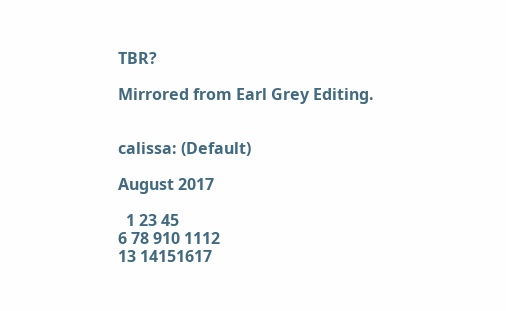TBR?

Mirrored from Earl Grey Editing.


calissa: (Default)

August 2017

  1 23 45
6 78 910 1112
13 14151617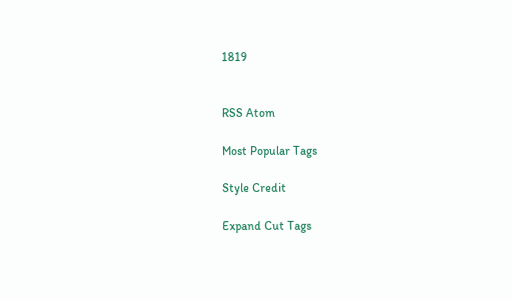1819


RSS Atom

Most Popular Tags

Style Credit

Expand Cut Tags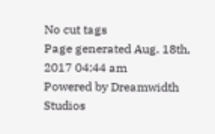No cut tags
Page generated Aug. 18th, 2017 04:44 am
Powered by Dreamwidth Studios